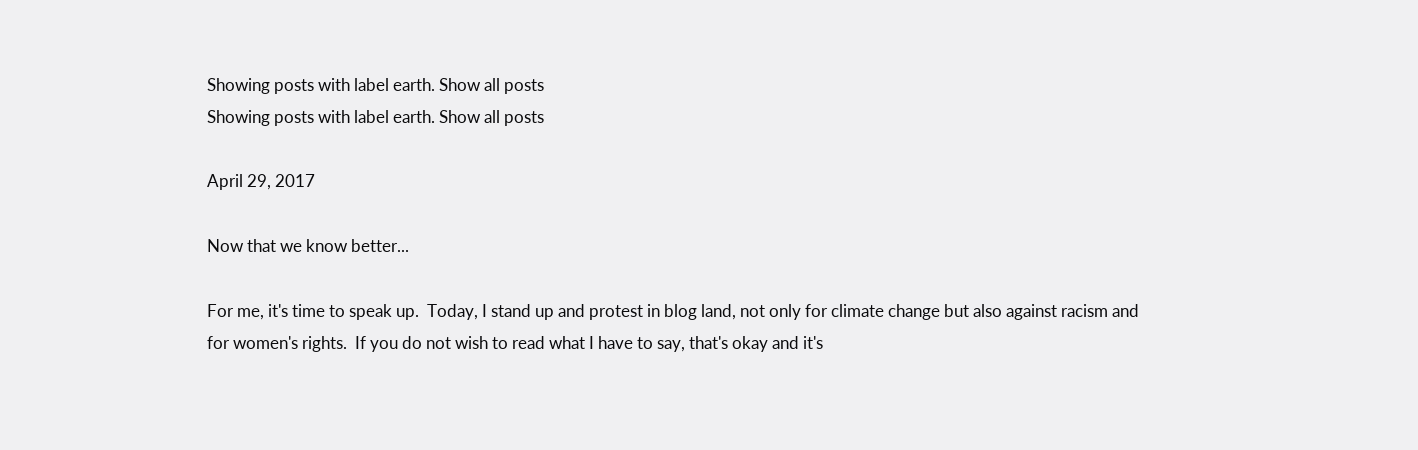Showing posts with label earth. Show all posts
Showing posts with label earth. Show all posts

April 29, 2017

Now that we know better...

For me, it's time to speak up.  Today, I stand up and protest in blog land, not only for climate change but also against racism and for women's rights.  If you do not wish to read what I have to say, that's okay and it's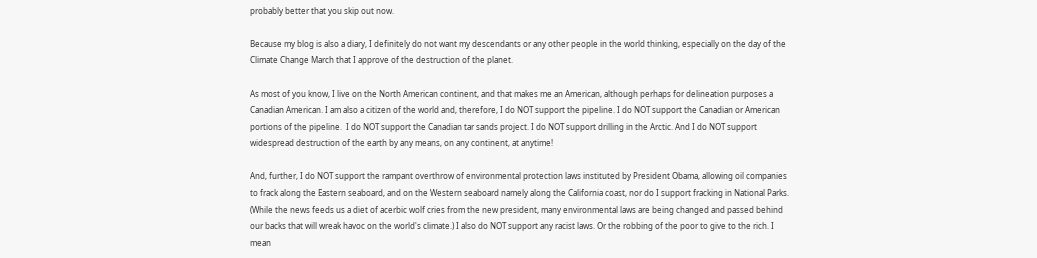probably better that you skip out now.

Because my blog is also a diary, I definitely do not want my descendants or any other people in the world thinking, especially on the day of the Climate Change March that I approve of the destruction of the planet.

As most of you know, I live on the North American continent, and that makes me an American, although perhaps for delineation purposes a Canadian American. I am also a citizen of the world and, therefore, I do NOT support the pipeline. I do NOT support the Canadian or American portions of the pipeline.  I do NOT support the Canadian tar sands project. I do NOT support drilling in the Arctic. And I do NOT support widespread destruction of the earth by any means, on any continent, at anytime!

And, further, I do NOT support the rampant overthrow of environmental protection laws instituted by President Obama, allowing oil companies to frack along the Eastern seaboard, and on the Western seaboard namely along the California coast, nor do I support fracking in National Parks.
(While the news feeds us a diet of acerbic wolf cries from the new president, many environmental laws are being changed and passed behind our backs that will wreak havoc on the world's climate.) I also do NOT support any racist laws. Or the robbing of the poor to give to the rich. I mean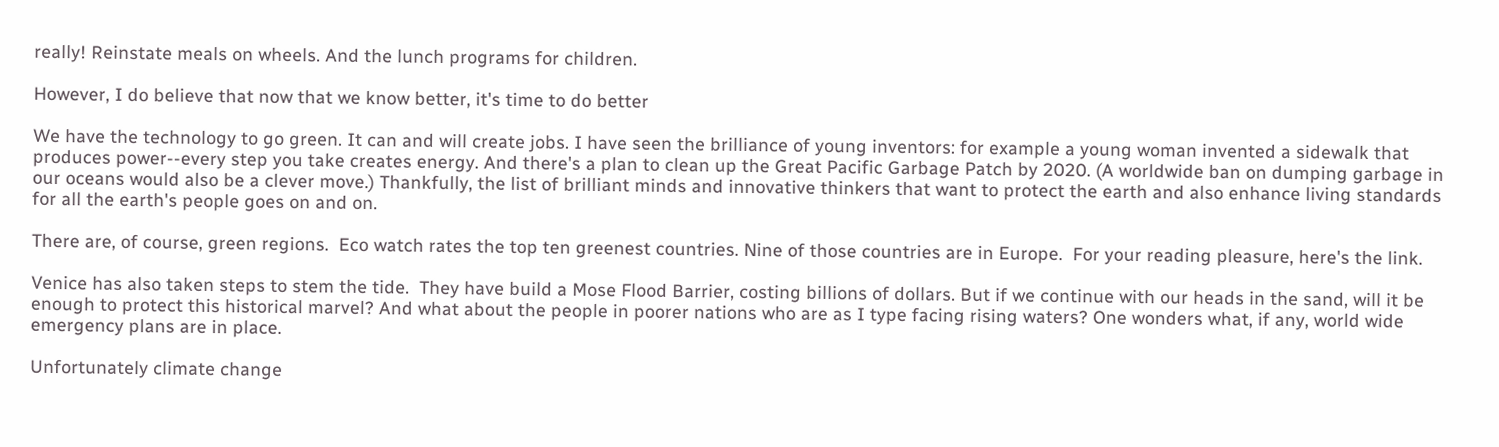really! Reinstate meals on wheels. And the lunch programs for children.

However, I do believe that now that we know better, it's time to do better

We have the technology to go green. It can and will create jobs. I have seen the brilliance of young inventors: for example a young woman invented a sidewalk that produces power--every step you take creates energy. And there's a plan to clean up the Great Pacific Garbage Patch by 2020. (A worldwide ban on dumping garbage in our oceans would also be a clever move.) Thankfully, the list of brilliant minds and innovative thinkers that want to protect the earth and also enhance living standards for all the earth's people goes on and on.

There are, of course, green regions.  Eco watch rates the top ten greenest countries. Nine of those countries are in Europe.  For your reading pleasure, here's the link.

Venice has also taken steps to stem the tide.  They have build a Mose Flood Barrier, costing billions of dollars. But if we continue with our heads in the sand, will it be enough to protect this historical marvel? And what about the people in poorer nations who are as I type facing rising waters? One wonders what, if any, world wide emergency plans are in place.

Unfortunately climate change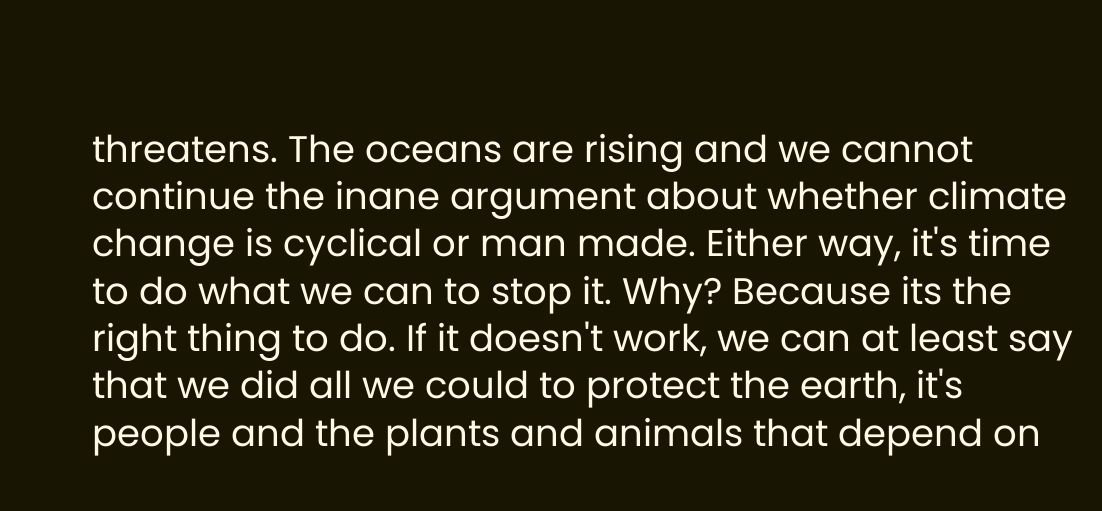threatens. The oceans are rising and we cannot continue the inane argument about whether climate change is cyclical or man made. Either way, it's time to do what we can to stop it. Why? Because its the right thing to do. If it doesn't work, we can at least say that we did all we could to protect the earth, it's people and the plants and animals that depend on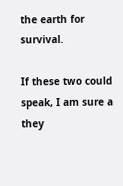the earth for survival.

If these two could speak, I am sure a they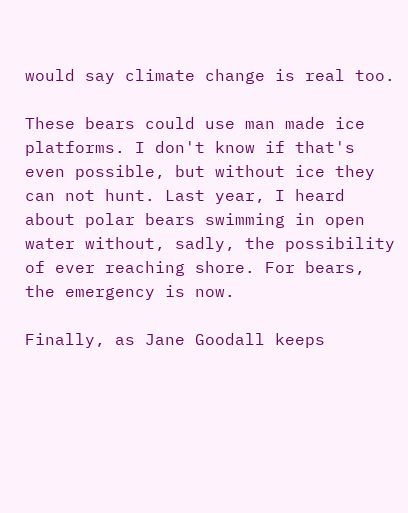would say climate change is real too.

These bears could use man made ice platforms. I don't know if that's even possible, but without ice they can not hunt. Last year, I heard about polar bears swimming in open water without, sadly, the possibility of ever reaching shore. For bears, the emergency is now.

Finally, as Jane Goodall keeps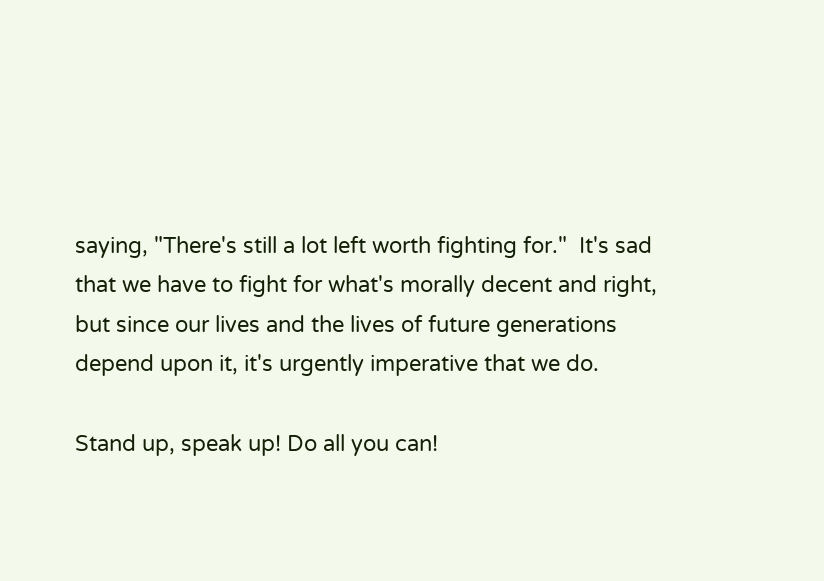saying, "There's still a lot left worth fighting for."  It's sad that we have to fight for what's morally decent and right, but since our lives and the lives of future generations depend upon it, it's urgently imperative that we do.

Stand up, speak up! Do all you can!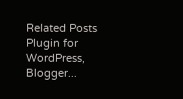Related Posts Plugin for WordPress, Blogger...